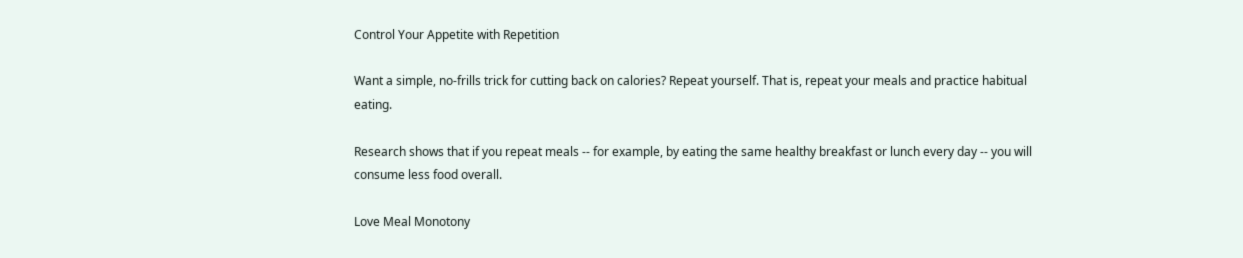Control Your Appetite with Repetition

Want a simple, no-frills trick for cutting back on calories? Repeat yourself. That is, repeat your meals and practice habitual eating.

Research shows that if you repeat meals -- for example, by eating the same healthy breakfast or lunch every day -- you will consume less food overall.

Love Meal Monotony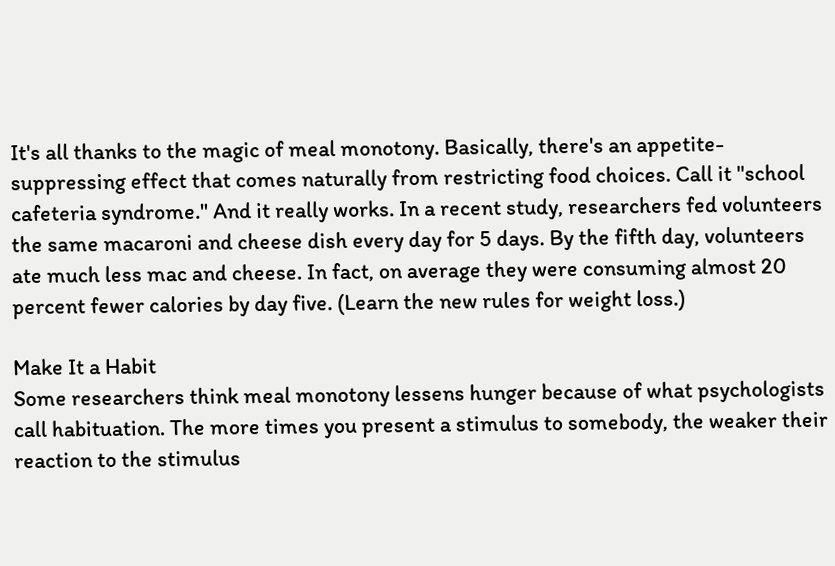It's all thanks to the magic of meal monotony. Basically, there's an appetite-suppressing effect that comes naturally from restricting food choices. Call it "school cafeteria syndrome." And it really works. In a recent study, researchers fed volunteers the same macaroni and cheese dish every day for 5 days. By the fifth day, volunteers ate much less mac and cheese. In fact, on average they were consuming almost 20 percent fewer calories by day five. (Learn the new rules for weight loss.)

Make It a Habit
Some researchers think meal monotony lessens hunger because of what psychologists call habituation. The more times you present a stimulus to somebody, the weaker their reaction to the stimulus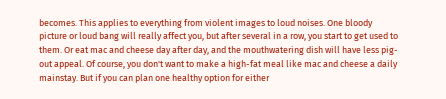becomes. This applies to everything from violent images to loud noises. One bloody picture or loud bang will really affect you, but after several in a row, you start to get used to them. Or eat mac and cheese day after day, and the mouthwatering dish will have less pig-out appeal. Of course, you don't want to make a high-fat meal like mac and cheese a daily mainstay. But if you can plan one healthy option for either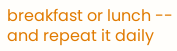breakfast or lunch -- and repeat it daily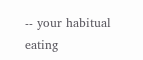-- your habitual eating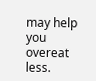may help you overeat less.